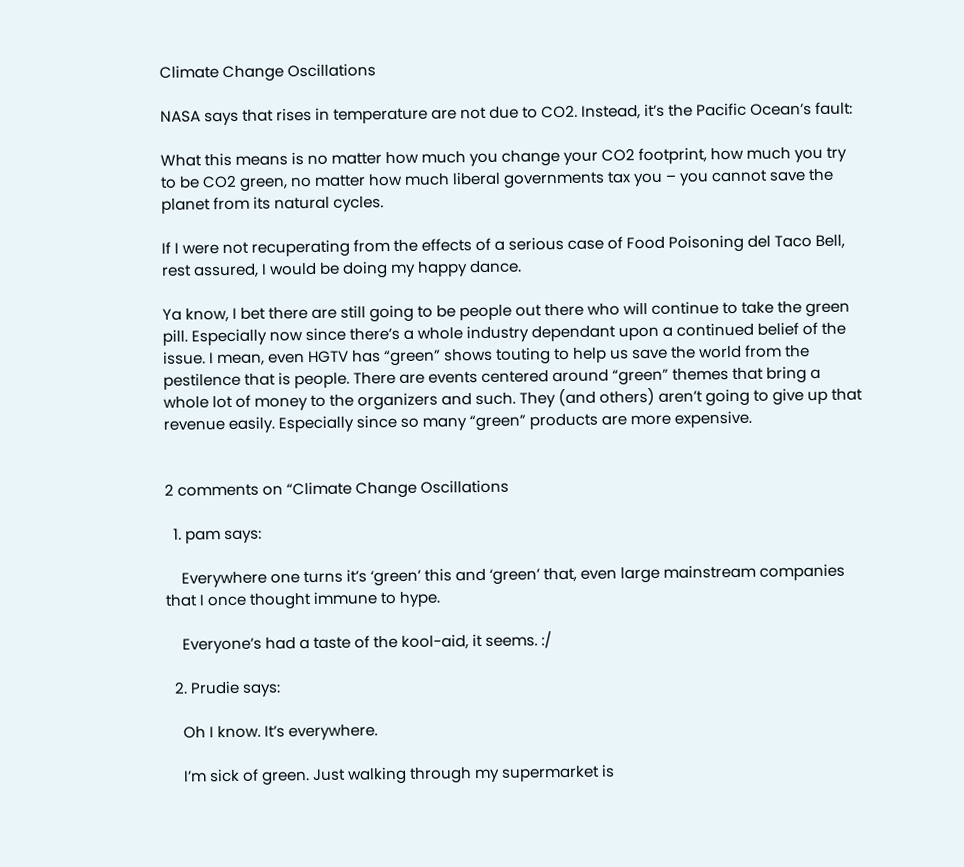Climate Change Oscillations

NASA says that rises in temperature are not due to CO2. Instead, it’s the Pacific Ocean’s fault:

What this means is no matter how much you change your CO2 footprint, how much you try to be CO2 green, no matter how much liberal governments tax you – you cannot save the planet from its natural cycles.

If I were not recuperating from the effects of a serious case of Food Poisoning del Taco Bell, rest assured, I would be doing my happy dance.

Ya know, I bet there are still going to be people out there who will continue to take the green pill. Especially now since there’s a whole industry dependant upon a continued belief of the issue. I mean, even HGTV has “green” shows touting to help us save the world from the pestilence that is people. There are events centered around “green” themes that bring a whole lot of money to the organizers and such. They (and others) aren’t going to give up that revenue easily. Especially since so many “green” products are more expensive.


2 comments on “Climate Change Oscillations

  1. pam says:

    Everywhere one turns it’s ‘green’ this and ‘green’ that, even large mainstream companies that I once thought immune to hype.

    Everyone’s had a taste of the kool-aid, it seems. :/

  2. Prudie says:

    Oh I know. It’s everywhere.

    I’m sick of green. Just walking through my supermarket is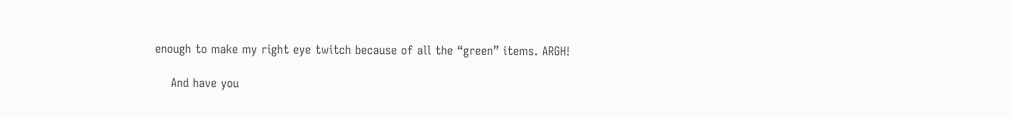enough to make my right eye twitch because of all the “green” items. ARGH!

    And have you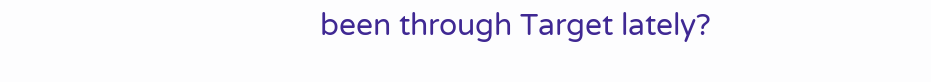been through Target lately?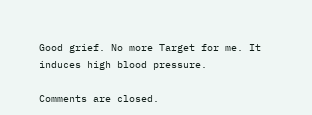Good grief. No more Target for me. It induces high blood pressure.

Comments are closed.